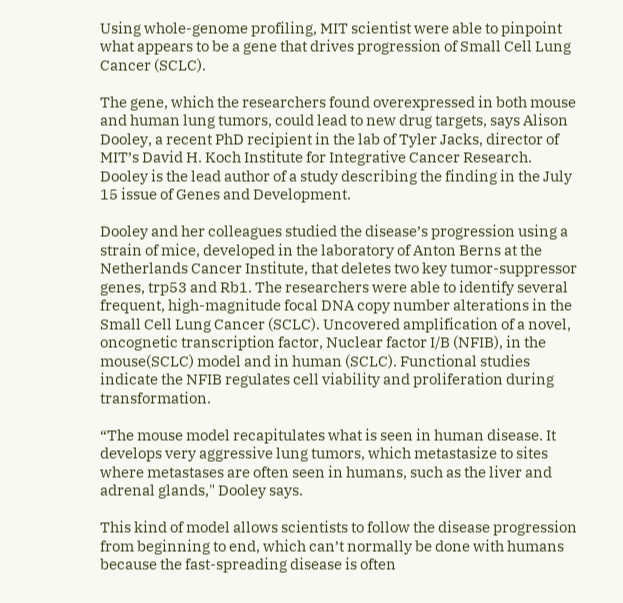Using whole-genome profiling, MIT scientist were able to pinpoint what appears to be a gene that drives progression of Small Cell Lung Cancer (SCLC).

The gene, which the researchers found overexpressed in both mouse and human lung tumors, could lead to new drug targets, says Alison Dooley, a recent PhD recipient in the lab of Tyler Jacks, director of MIT’s David H. Koch Institute for Integrative Cancer Research. Dooley is the lead author of a study describing the finding in the July 15 issue of Genes and Development.

Dooley and her colleagues studied the disease’s progression using a strain of mice, developed in the laboratory of Anton Berns at the Netherlands Cancer Institute, that deletes two key tumor-suppressor genes, trp53 and Rb1. The researchers were able to identify several frequent, high-magnitude focal DNA copy number alterations in the Small Cell Lung Cancer (SCLC). Uncovered amplification of a novel, oncognetic transcription factor, Nuclear factor I/B (NFIB), in the mouse(SCLC) model and in human (SCLC). Functional studies indicate the NFIB regulates cell viability and proliferation during transformation.

“The mouse model recapitulates what is seen in human disease. It develops very aggressive lung tumors, which metastasize to sites where metastases are often seen in humans, such as the liver and adrenal glands," Dooley says.

This kind of model allows scientists to follow the disease progression from beginning to end, which can’t normally be done with humans because the fast-spreading disease is often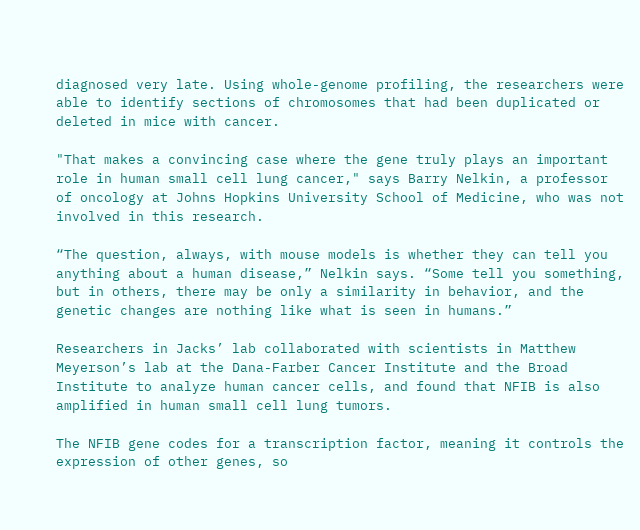diagnosed very late. Using whole-genome profiling, the researchers were able to identify sections of chromosomes that had been duplicated or deleted in mice with cancer.

"That makes a convincing case where the gene truly plays an important role in human small cell lung cancer," says Barry Nelkin, a professor of oncology at Johns Hopkins University School of Medicine, who was not involved in this research.

“The question, always, with mouse models is whether they can tell you anything about a human disease,” Nelkin says. “Some tell you something, but in others, there may be only a similarity in behavior, and the genetic changes are nothing like what is seen in humans.”

Researchers in Jacks’ lab collaborated with scientists in Matthew Meyerson’s lab at the Dana-Farber Cancer Institute and the Broad Institute to analyze human cancer cells, and found that NFIB is also amplified in human small cell lung tumors.

The NFIB gene codes for a transcription factor, meaning it controls the expression of other genes, so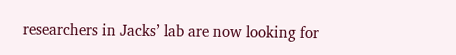researchers in Jacks’ lab are now looking for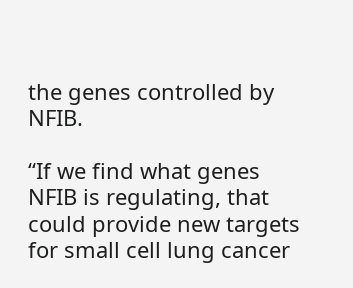the genes controlled by NFIB.

“If we find what genes NFIB is regulating, that could provide new targets for small cell lung cancer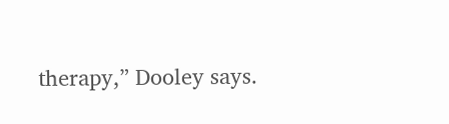therapy,” Dooley says.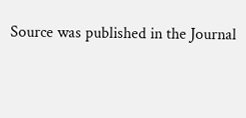Source was published in the Journal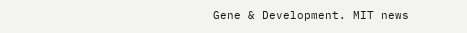Gene & Development. MIT news